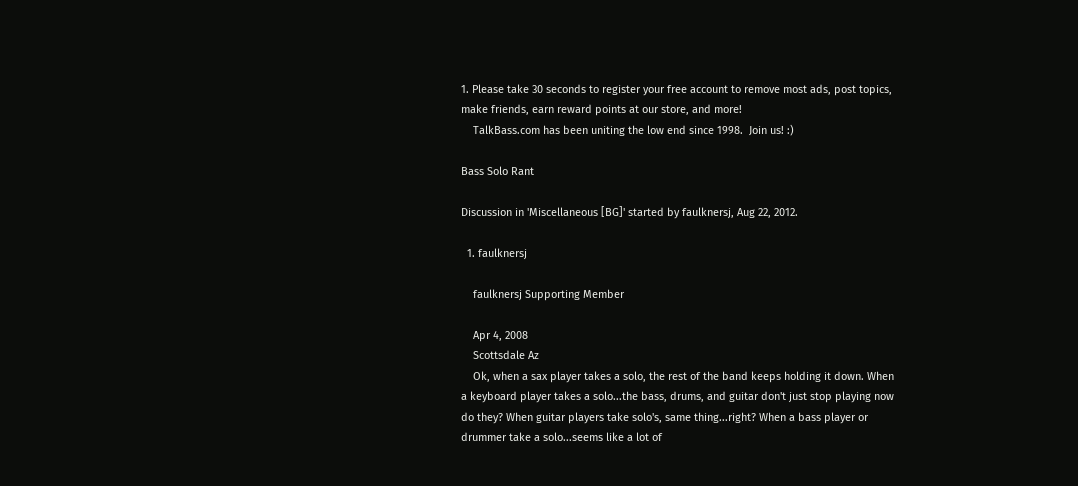1. Please take 30 seconds to register your free account to remove most ads, post topics, make friends, earn reward points at our store, and more!
    TalkBass.com has been uniting the low end since 1998.  Join us! :)

Bass Solo Rant

Discussion in 'Miscellaneous [BG]' started by faulknersj, Aug 22, 2012.

  1. faulknersj

    faulknersj Supporting Member

    Apr 4, 2008
    Scottsdale Az
    Ok, when a sax player takes a solo, the rest of the band keeps holding it down. When a keyboard player takes a solo...the bass, drums, and guitar don't just stop playing now do they? When guitar players take solo's, same thing...right? When a bass player or drummer take a solo...seems like a lot of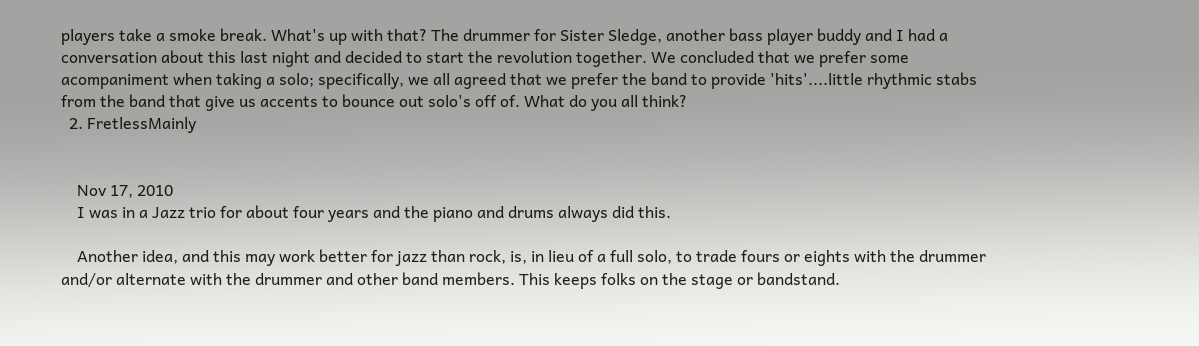players take a smoke break. What's up with that? The drummer for Sister Sledge, another bass player buddy and I had a conversation about this last night and decided to start the revolution together. We concluded that we prefer some acompaniment when taking a solo; specifically, we all agreed that we prefer the band to provide 'hits'....little rhythmic stabs from the band that give us accents to bounce out solo's off of. What do you all think?
  2. FretlessMainly


    Nov 17, 2010
    I was in a Jazz trio for about four years and the piano and drums always did this.

    Another idea, and this may work better for jazz than rock, is, in lieu of a full solo, to trade fours or eights with the drummer and/or alternate with the drummer and other band members. This keeps folks on the stage or bandstand.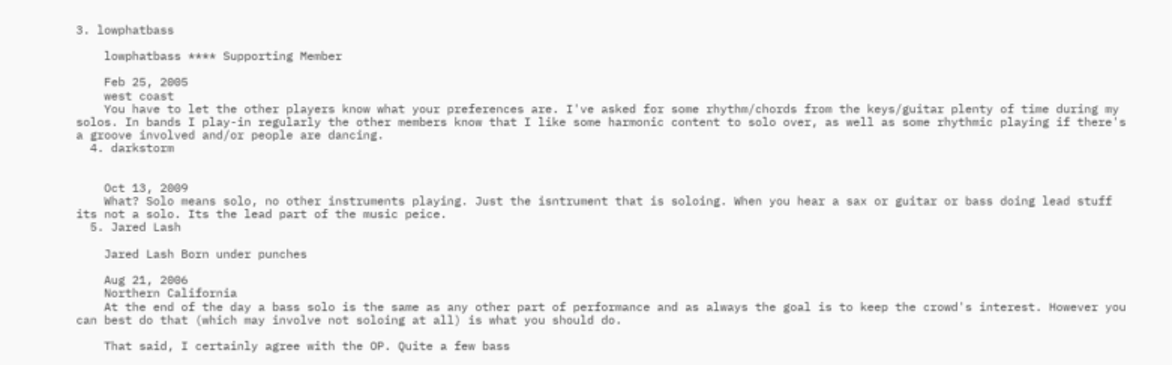3. lowphatbass

    lowphatbass **** Supporting Member

    Feb 25, 2005
    west coast
    You have to let the other players know what your preferences are. I've asked for some rhythm/chords from the keys/guitar plenty of time during my solos. In bands I play-in regularly the other members know that I like some harmonic content to solo over, as well as some rhythmic playing if there's a groove involved and/or people are dancing.
  4. darkstorm


    Oct 13, 2009
    What? Solo means solo, no other instruments playing. Just the isntrument that is soloing. When you hear a sax or guitar or bass doing lead stuff its not a solo. Its the lead part of the music peice.
  5. Jared Lash

    Jared Lash Born under punches

    Aug 21, 2006
    Northern California
    At the end of the day a bass solo is the same as any other part of performance and as always the goal is to keep the crowd's interest. However you can best do that (which may involve not soloing at all) is what you should do.

    That said, I certainly agree with the OP. Quite a few bass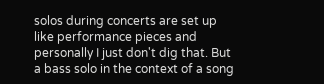solos during concerts are set up like performance pieces and personally I just don't dig that. But a bass solo in the context of a song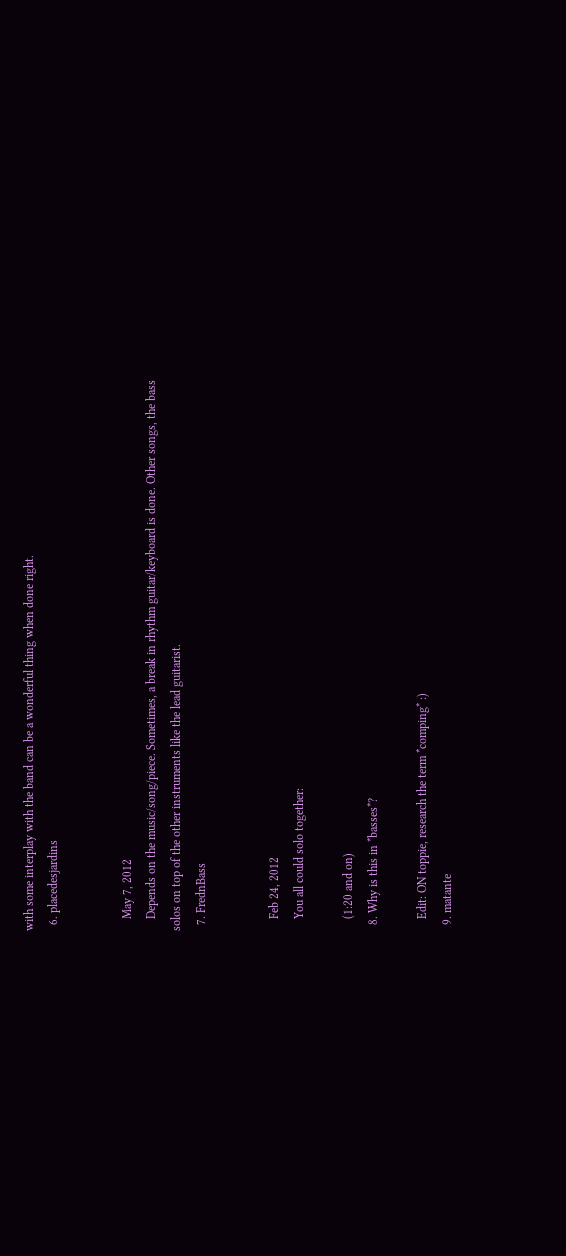with some interplay with the band can be a wonderful thing when done right.
  6. placedesjardins


    May 7, 2012
    Depends on the music/song/piece. Sometimes, a break in rhythm guitar/keyboard is done. Other songs, the bass solos on top of the other instruments like the lead guitarist.
  7. FrednBass


    Feb 24, 2012
    You all could solo together:

    (1:20 and on)
  8. Why is this in *basses*?

    Edit: ON toppie, research the term *comping* :)
  9. matante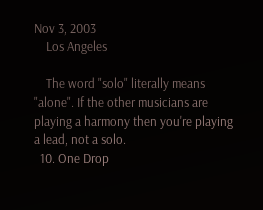Nov 3, 2003
    Los Angeles

    The word "solo" literally means "alone". If the other musicians are playing a harmony then you're playing a lead, not a solo.
  10. One Drop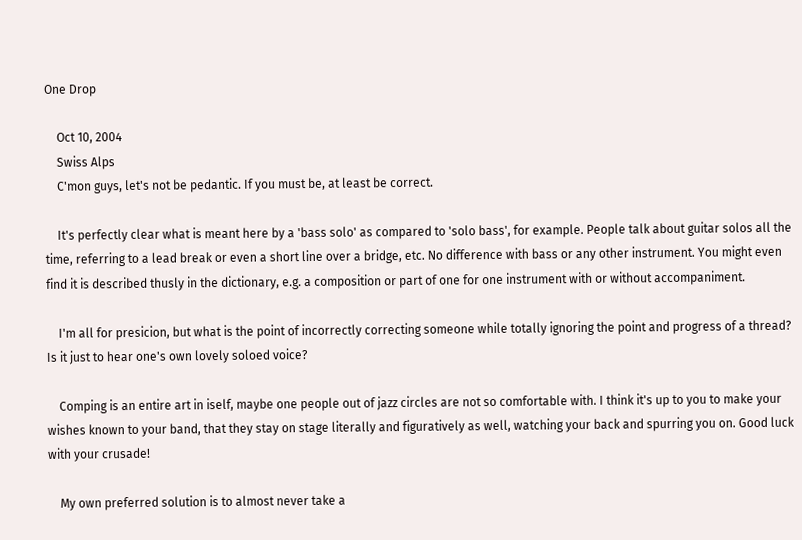One Drop

    Oct 10, 2004
    Swiss Alps
    C'mon guys, let's not be pedantic. If you must be, at least be correct.

    It's perfectly clear what is meant here by a 'bass solo' as compared to 'solo bass', for example. People talk about guitar solos all the time, referring to a lead break or even a short line over a bridge, etc. No difference with bass or any other instrument. You might even find it is described thusly in the dictionary, e.g. a composition or part of one for one instrument with or without accompaniment.

    I'm all for presicion, but what is the point of incorrectly correcting someone while totally ignoring the point and progress of a thread? Is it just to hear one's own lovely soloed voice?

    Comping is an entire art in iself, maybe one people out of jazz circles are not so comfortable with. I think it's up to you to make your wishes known to your band, that they stay on stage literally and figuratively as well, watching your back and spurring you on. Good luck with your crusade!

    My own preferred solution is to almost never take a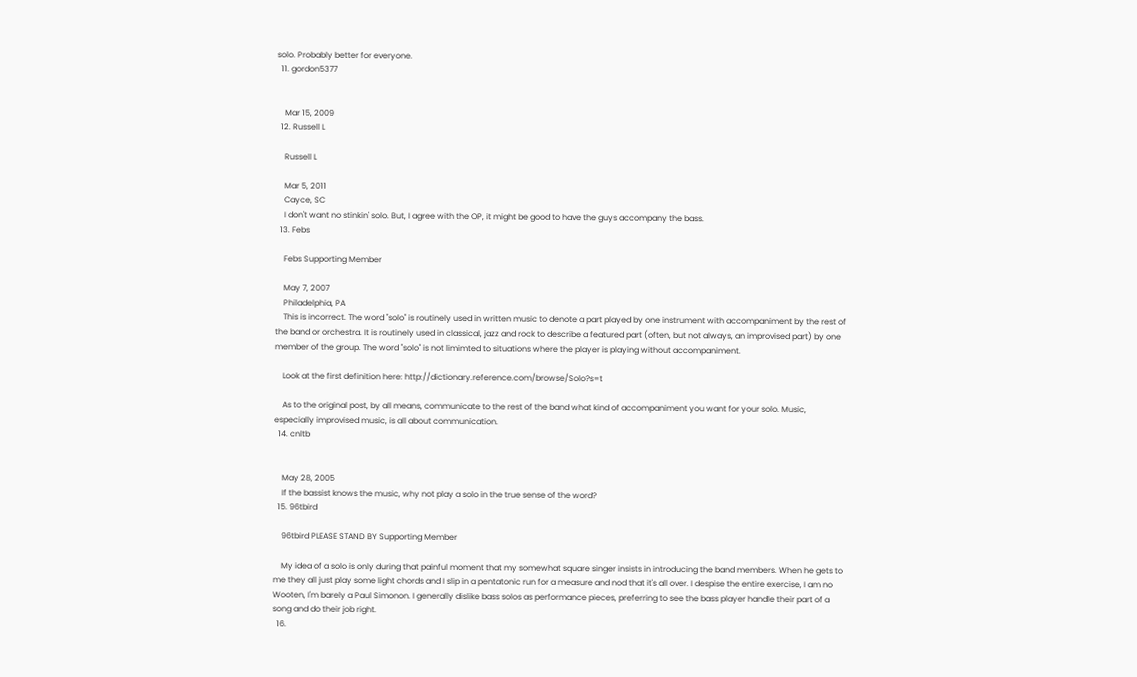solo. Probably better for everyone.
  11. gordon5377


    Mar 15, 2009
  12. Russell L

    Russell L

    Mar 5, 2011
    Cayce, SC
    I don't want no stinkin' solo. But, I agree with the OP, it might be good to have the guys accompany the bass.
  13. Febs

    Febs Supporting Member

    May 7, 2007
    Philadelphia, PA
    This is incorrect. The word "solo" is routinely used in written music to denote a part played by one instrument with accompaniment by the rest of the band or orchestra. It is routinely used in classical, jazz and rock to describe a featured part (often, but not always, an improvised part) by one member of the group. The word "solo" is not limimted to situations where the player is playing without accompaniment.

    Look at the first definition here: http://dictionary.reference.com/browse/Solo?s=t

    As to the original post, by all means, communicate to the rest of the band what kind of accompaniment you want for your solo. Music, especially improvised music, is all about communication.
  14. cnltb


    May 28, 2005
    If the bassist knows the music, why not play a solo in the true sense of the word?
  15. 96tbird

    96tbird PLEASE STAND BY Supporting Member

    My idea of a solo is only during that painful moment that my somewhat square singer insists in introducing the band members. When he gets to me they all just play some light chords and I slip in a pentatonic run for a measure and nod that it's all over. I despise the entire exercise, I am no Wooten, I'm barely a Paul Simonon. I generally dislike bass solos as performance pieces, preferring to see the bass player handle their part of a song and do their job right.
  16.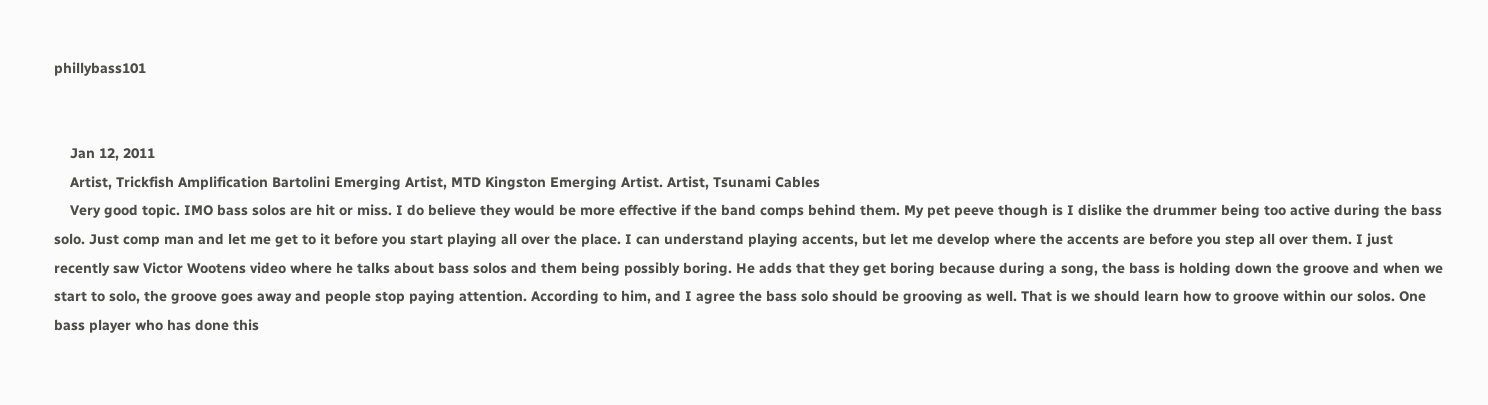phillybass101


    Jan 12, 2011
    Artist, Trickfish Amplification Bartolini Emerging Artist, MTD Kingston Emerging Artist. Artist, Tsunami Cables
    Very good topic. IMO bass solos are hit or miss. I do believe they would be more effective if the band comps behind them. My pet peeve though is I dislike the drummer being too active during the bass solo. Just comp man and let me get to it before you start playing all over the place. I can understand playing accents, but let me develop where the accents are before you step all over them. I just recently saw Victor Wootens video where he talks about bass solos and them being possibly boring. He adds that they get boring because during a song, the bass is holding down the groove and when we start to solo, the groove goes away and people stop paying attention. According to him, and I agree the bass solo should be grooving as well. That is we should learn how to groove within our solos. One bass player who has done this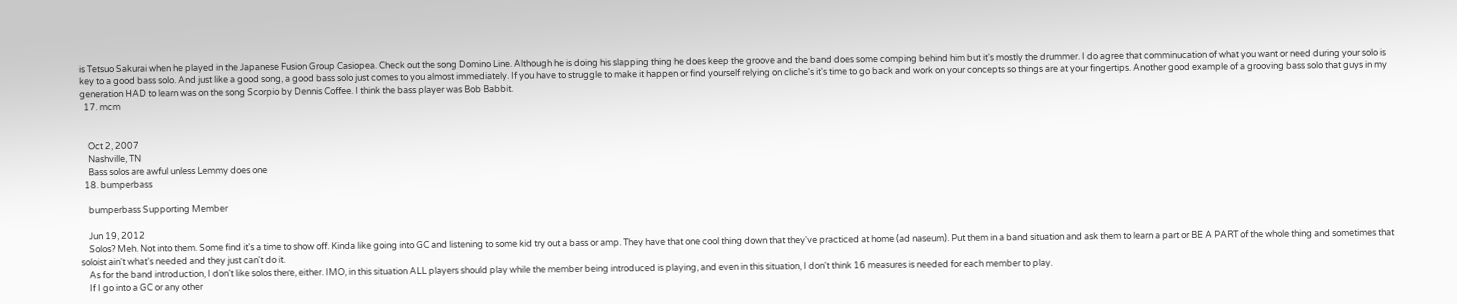is Tetsuo Sakurai when he played in the Japanese Fusion Group Casiopea. Check out the song Domino Line. Although he is doing his slapping thing he does keep the groove and the band does some comping behind him but it's mostly the drummer. I do agree that comminucation of what you want or need during your solo is key to a good bass solo. And just like a good song, a good bass solo just comes to you almost immediately. If you have to struggle to make it happen or find yourself relying on cliche's it's time to go back and work on your concepts so things are at your fingertips. Another good example of a grooving bass solo that guys in my generation HAD to learn was on the song Scorpio by Dennis Coffee. I think the bass player was Bob Babbit.
  17. mcm


    Oct 2, 2007
    Nashville, TN
    Bass solos are awful unless Lemmy does one
  18. bumperbass

    bumperbass Supporting Member

    Jun 19, 2012
    Solos? Meh. Not into them. Some find it's a time to show off. Kinda like going into GC and listening to some kid try out a bass or amp. They have that one cool thing down that they've practiced at home (ad naseum). Put them in a band situation and ask them to learn a part or BE A PART of the whole thing and sometimes that soloist ain't what's needed and they just can't do it.
    As for the band introduction, I don't like solos there, either. IMO, in this situation ALL players should play while the member being introduced is playing, and even in this situation, I don't think 16 measures is needed for each member to play.
    If I go into a GC or any other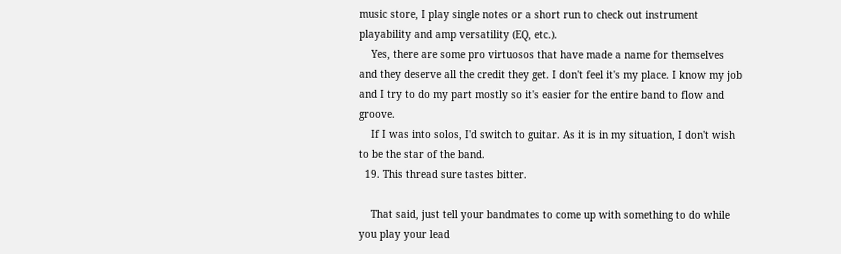music store, I play single notes or a short run to check out instrument playability and amp versatility (EQ, etc.).
    Yes, there are some pro virtuosos that have made a name for themselves and they deserve all the credit they get. I don't feel it's my place. I know my job and I try to do my part mostly so it's easier for the entire band to flow and groove.
    If I was into solos, I'd switch to guitar. As it is in my situation, I don't wish to be the star of the band.
  19. This thread sure tastes bitter.

    That said, just tell your bandmates to come up with something to do while you play your lead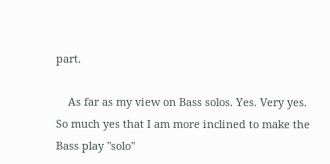part.

    As far as my view on Bass solos. Yes. Very yes. So much yes that I am more inclined to make the Bass play "solo"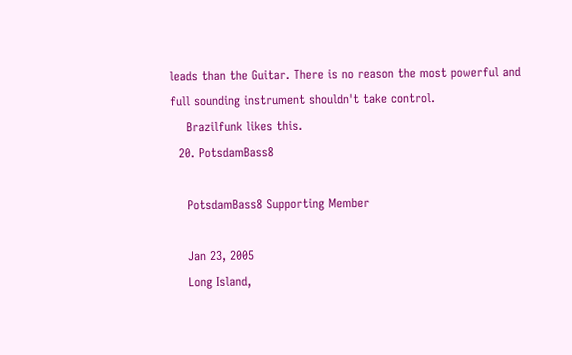leads than the Guitar. There is no reason the most powerful and full sounding instrument shouldn't take control.
    Brazilfunk likes this.
  20. PotsdamBass8

    PotsdamBass8 Supporting Member

    Jan 23, 2005
    Long Island,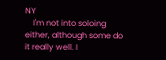NY
    I'm not into soloing either, although some do it really well. I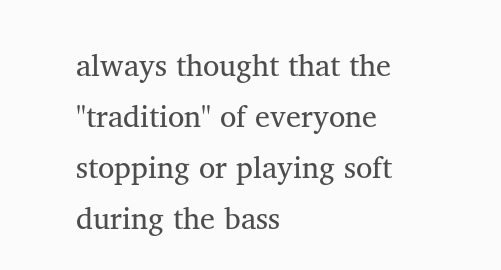always thought that the "tradition" of everyone stopping or playing soft during the bass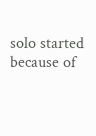solo started because of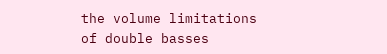the volume limitations of double basses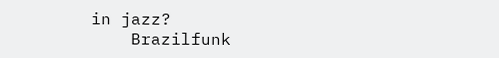in jazz?
    Brazilfunk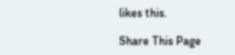likes this.

Share This Page